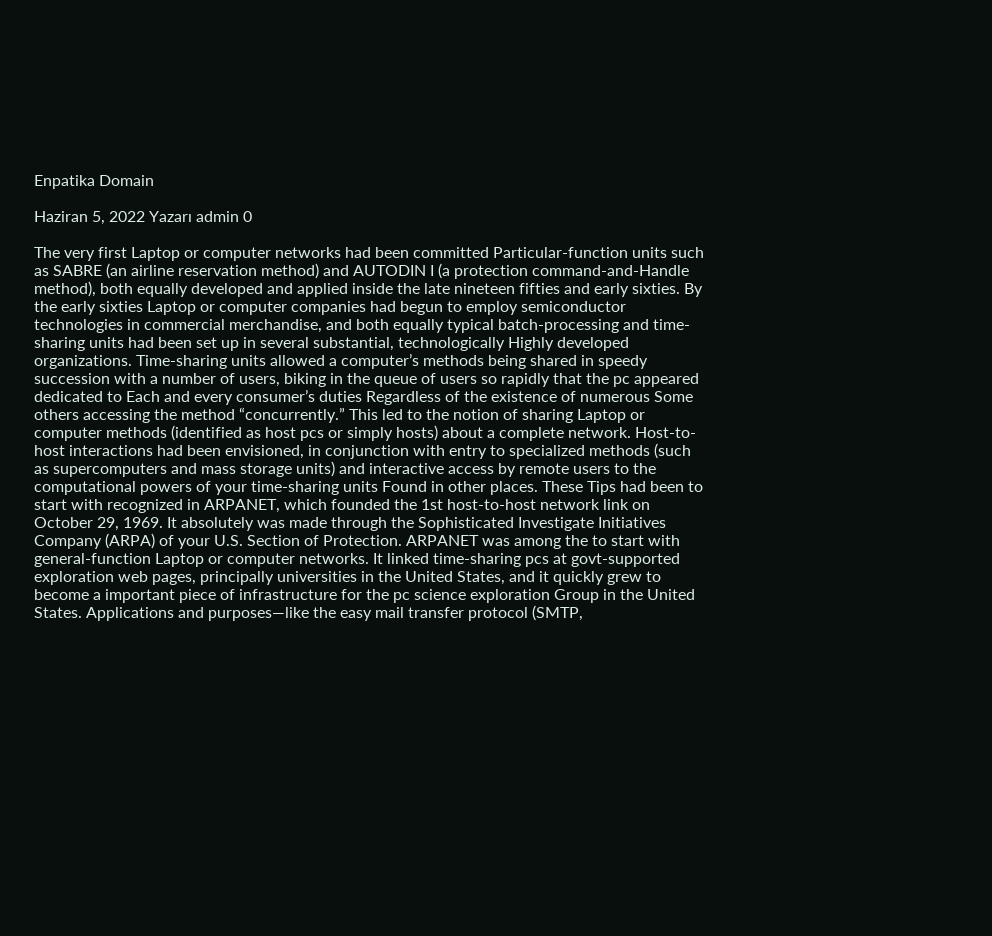Enpatika Domain

Haziran 5, 2022 Yazarı admin 0

The very first Laptop or computer networks had been committed Particular-function units such as SABRE (an airline reservation method) and AUTODIN I (a protection command-and-Handle method), both equally developed and applied inside the late nineteen fifties and early sixties. By the early sixties Laptop or computer companies had begun to employ semiconductor technologies in commercial merchandise, and both equally typical batch-processing and time-sharing units had been set up in several substantial, technologically Highly developed organizations. Time-sharing units allowed a computer’s methods being shared in speedy succession with a number of users, biking in the queue of users so rapidly that the pc appeared dedicated to Each and every consumer’s duties Regardless of the existence of numerous Some others accessing the method “concurrently.” This led to the notion of sharing Laptop or computer methods (identified as host pcs or simply hosts) about a complete network. Host-to-host interactions had been envisioned, in conjunction with entry to specialized methods (such as supercomputers and mass storage units) and interactive access by remote users to the computational powers of your time-sharing units Found in other places. These Tips had been to start with recognized in ARPANET, which founded the 1st host-to-host network link on October 29, 1969. It absolutely was made through the Sophisticated Investigate Initiatives Company (ARPA) of your U.S. Section of Protection. ARPANET was among the to start with general-function Laptop or computer networks. It linked time-sharing pcs at govt-supported exploration web pages, principally universities in the United States, and it quickly grew to become a important piece of infrastructure for the pc science exploration Group in the United States. Applications and purposes—like the easy mail transfer protocol (SMTP,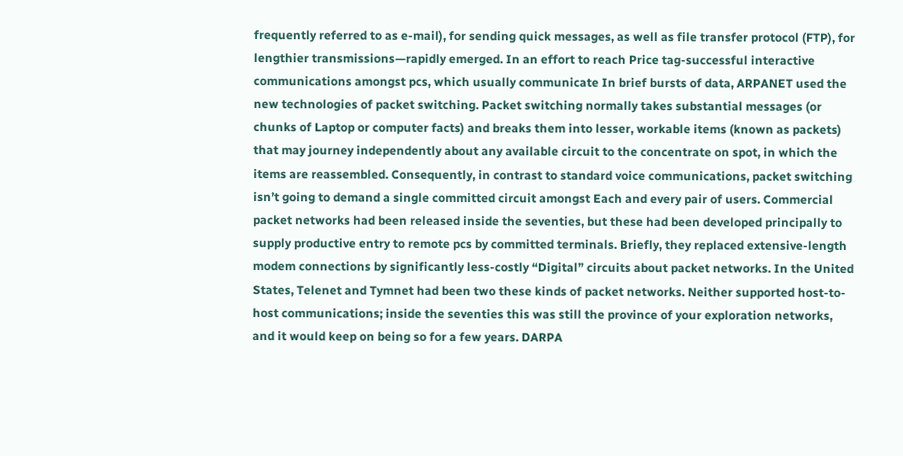frequently referred to as e-mail), for sending quick messages, as well as file transfer protocol (FTP), for lengthier transmissions—rapidly emerged. In an effort to reach Price tag-successful interactive communications amongst pcs, which usually communicate In brief bursts of data, ARPANET used the new technologies of packet switching. Packet switching normally takes substantial messages (or chunks of Laptop or computer facts) and breaks them into lesser, workable items (known as packets) that may journey independently about any available circuit to the concentrate on spot, in which the items are reassembled. Consequently, in contrast to standard voice communications, packet switching isn’t going to demand a single committed circuit amongst Each and every pair of users. Commercial packet networks had been released inside the seventies, but these had been developed principally to supply productive entry to remote pcs by committed terminals. Briefly, they replaced extensive-length modem connections by significantly less-costly “Digital” circuits about packet networks. In the United States, Telenet and Tymnet had been two these kinds of packet networks. Neither supported host-to-host communications; inside the seventies this was still the province of your exploration networks, and it would keep on being so for a few years. DARPA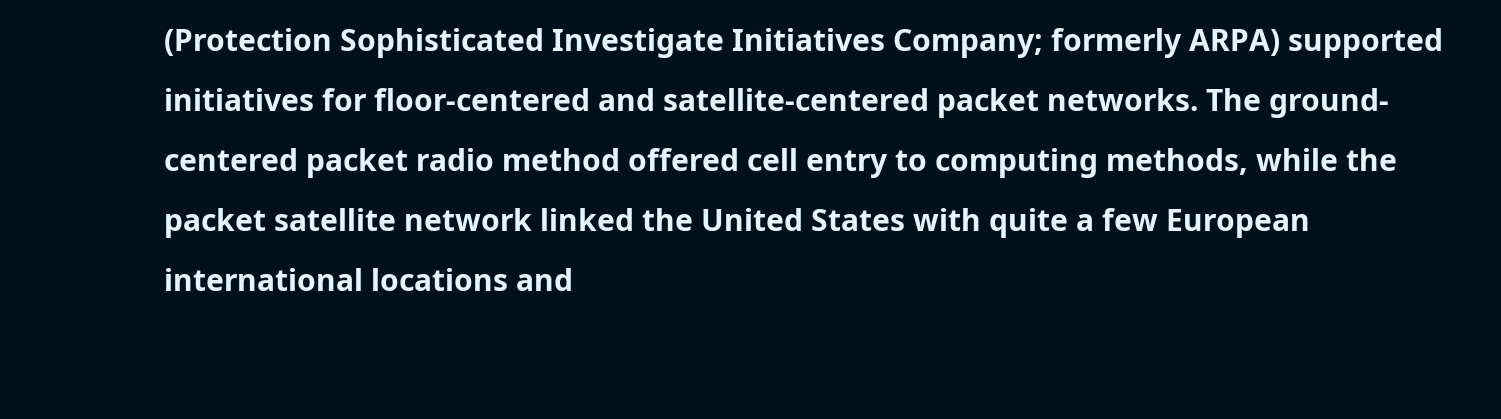(Protection Sophisticated Investigate Initiatives Company; formerly ARPA) supported initiatives for floor-centered and satellite-centered packet networks. The ground-centered packet radio method offered cell entry to computing methods, while the packet satellite network linked the United States with quite a few European international locations and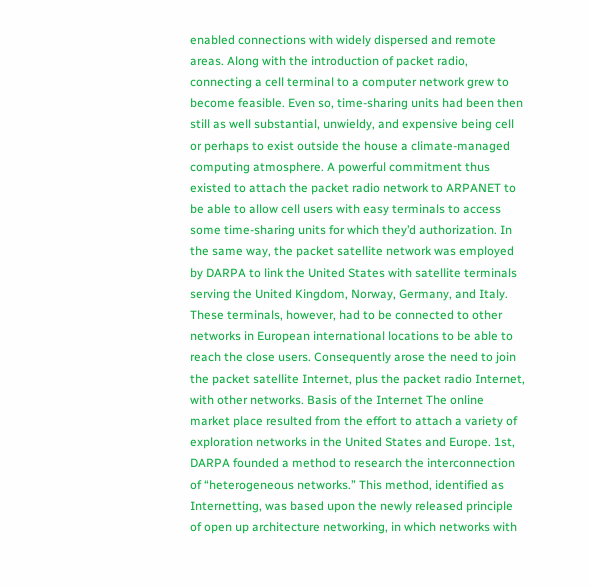enabled connections with widely dispersed and remote areas. Along with the introduction of packet radio, connecting a cell terminal to a computer network grew to become feasible. Even so, time-sharing units had been then still as well substantial, unwieldy, and expensive being cell or perhaps to exist outside the house a climate-managed computing atmosphere. A powerful commitment thus existed to attach the packet radio network to ARPANET to be able to allow cell users with easy terminals to access some time-sharing units for which they’d authorization. In the same way, the packet satellite network was employed by DARPA to link the United States with satellite terminals serving the United Kingdom, Norway, Germany, and Italy. These terminals, however, had to be connected to other networks in European international locations to be able to reach the close users. Consequently arose the need to join the packet satellite Internet, plus the packet radio Internet, with other networks. Basis of the Internet The online market place resulted from the effort to attach a variety of exploration networks in the United States and Europe. 1st, DARPA founded a method to research the interconnection of “heterogeneous networks.” This method, identified as Internetting, was based upon the newly released principle of open up architecture networking, in which networks with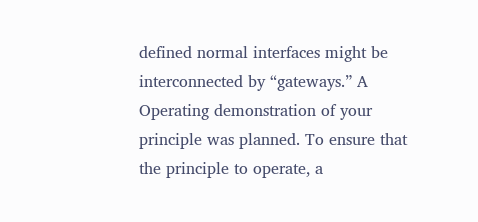defined normal interfaces might be interconnected by “gateways.” A Operating demonstration of your principle was planned. To ensure that the principle to operate, a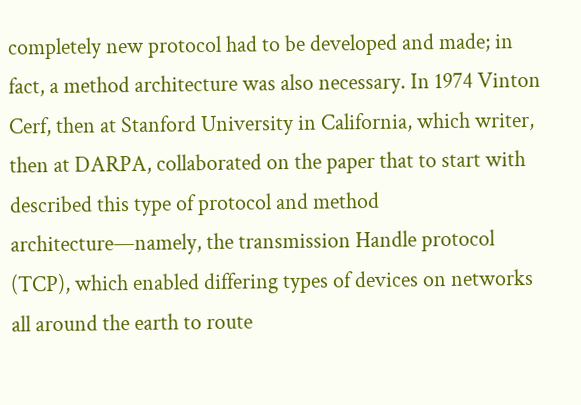completely new protocol had to be developed and made; in fact, a method architecture was also necessary. In 1974 Vinton Cerf, then at Stanford University in California, which writer, then at DARPA, collaborated on the paper that to start with described this type of protocol and method architecture—namely, the transmission Handle protocol (TCP), which enabled differing types of devices on networks all around the earth to route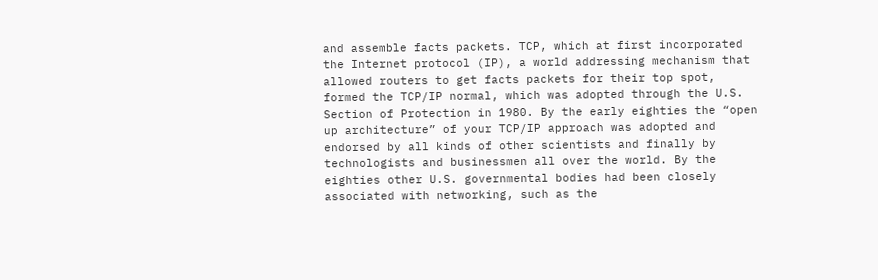and assemble facts packets. TCP, which at first incorporated the Internet protocol (IP), a world addressing mechanism that allowed routers to get facts packets for their top spot, formed the TCP/IP normal, which was adopted through the U.S. Section of Protection in 1980. By the early eighties the “open up architecture” of your TCP/IP approach was adopted and endorsed by all kinds of other scientists and finally by technologists and businessmen all over the world. By the eighties other U.S. governmental bodies had been closely associated with networking, such as the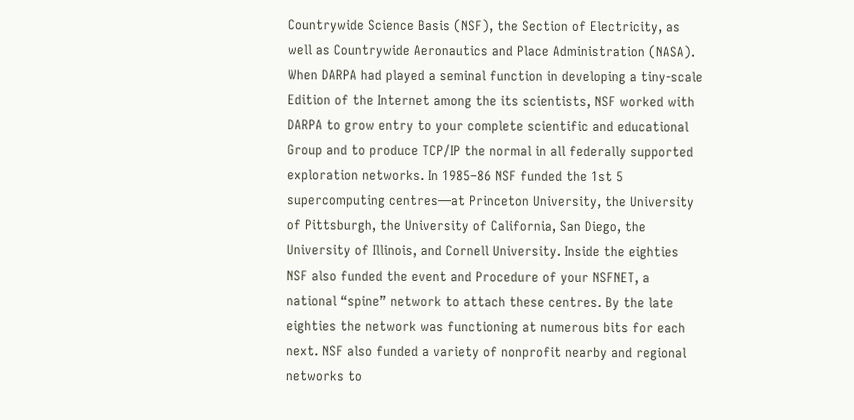Countrywide Science Basis (NSF), the Section of Electricity, as well as Countrywide Aeronautics and Place Administration (NASA). When DARPA had played a seminal function in developing a tiny-scale Edition of the Internet among the its scientists, NSF worked with DARPA to grow entry to your complete scientific and educational Group and to produce TCP/IP the normal in all federally supported exploration networks. In 1985–86 NSF funded the 1st 5 supercomputing centres—at Princeton University, the University of Pittsburgh, the University of California, San Diego, the University of Illinois, and Cornell University. Inside the eighties NSF also funded the event and Procedure of your NSFNET, a national “spine” network to attach these centres. By the late eighties the network was functioning at numerous bits for each next. NSF also funded a variety of nonprofit nearby and regional networks to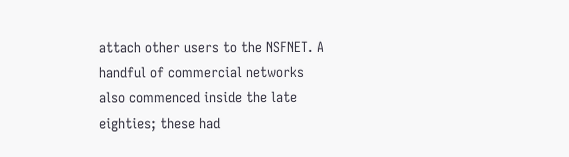attach other users to the NSFNET. A handful of commercial networks also commenced inside the late eighties; these had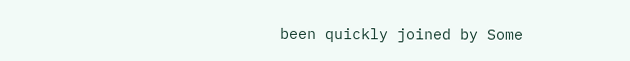been quickly joined by Some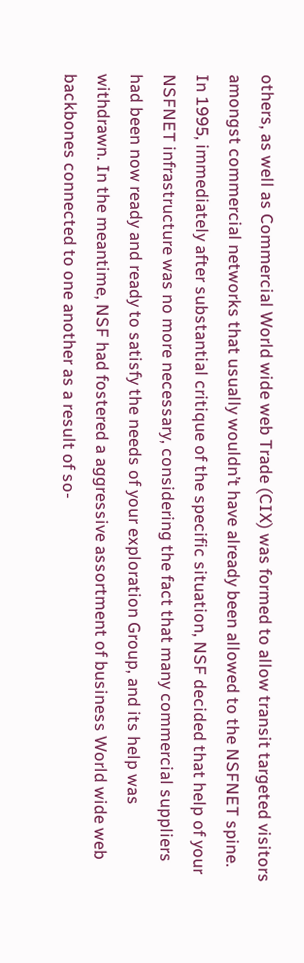others, as well as Commercial World wide web Trade (CIX) was formed to allow transit targeted visitors amongst commercial networks that usually wouldn’t have already been allowed to the NSFNET spine. In 1995, immediately after substantial critique of the specific situation, NSF decided that help of your NSFNET infrastructure was no more necessary, considering the fact that many commercial suppliers had been now ready and ready to satisfy the needs of your exploration Group, and its help was withdrawn. In the meantime, NSF had fostered a aggressive assortment of business World wide web backbones connected to one another as a result of so-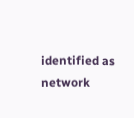identified as network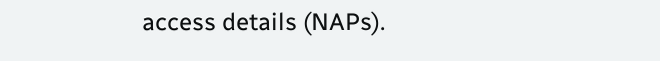access details (NAPs).